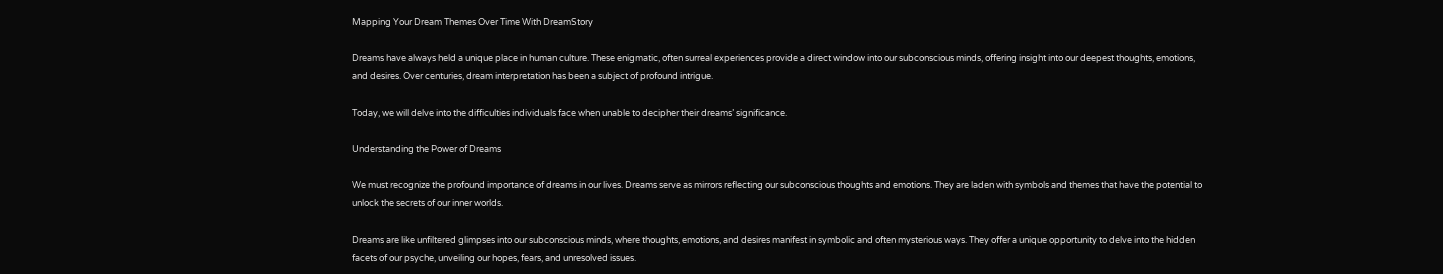Mapping Your Dream Themes Over Time With DreamStory

Dreams have always held a unique place in human culture. These enigmatic, often surreal experiences provide a direct window into our subconscious minds, offering insight into our deepest thoughts, emotions, and desires. Over centuries, dream interpretation has been a subject of profound intrigue.

Today, we will delve into the difficulties individuals face when unable to decipher their dreams’ significance.

Understanding the Power of Dreams

We must recognize the profound importance of dreams in our lives. Dreams serve as mirrors reflecting our subconscious thoughts and emotions. They are laden with symbols and themes that have the potential to unlock the secrets of our inner worlds.

Dreams are like unfiltered glimpses into our subconscious minds, where thoughts, emotions, and desires manifest in symbolic and often mysterious ways. They offer a unique opportunity to delve into the hidden facets of our psyche, unveiling our hopes, fears, and unresolved issues.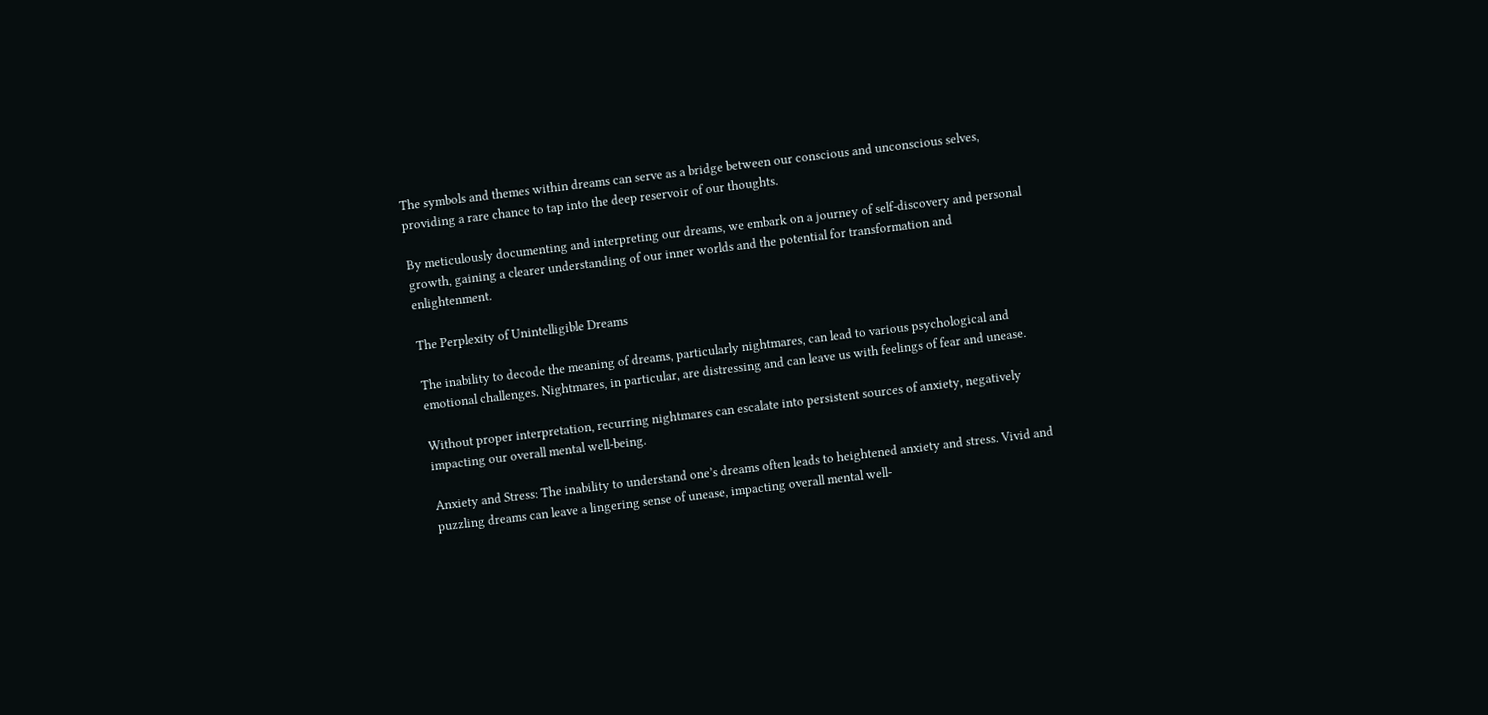The symbols and themes within dreams can serve as a bridge between our conscious and unconscious selves, providing a rare chance to tap into the deep reservoir of our thoughts.

By meticulously documenting and interpreting our dreams, we embark on a journey of self-discovery and personal growth, gaining a clearer understanding of our inner worlds and the potential for transformation and enlightenment.

The Perplexity of Unintelligible Dreams

The inability to decode the meaning of dreams, particularly nightmares, can lead to various psychological and emotional challenges. Nightmares, in particular, are distressing and can leave us with feelings of fear and unease.

Without proper interpretation, recurring nightmares can escalate into persistent sources of anxiety, negatively impacting our overall mental well-being.

Anxiety and Stress: The inability to understand one’s dreams often leads to heightened anxiety and stress. Vivid and puzzling dreams can leave a lingering sense of unease, impacting overall mental well-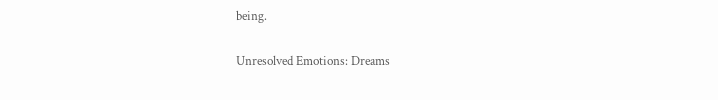being.

Unresolved Emotions: Dreams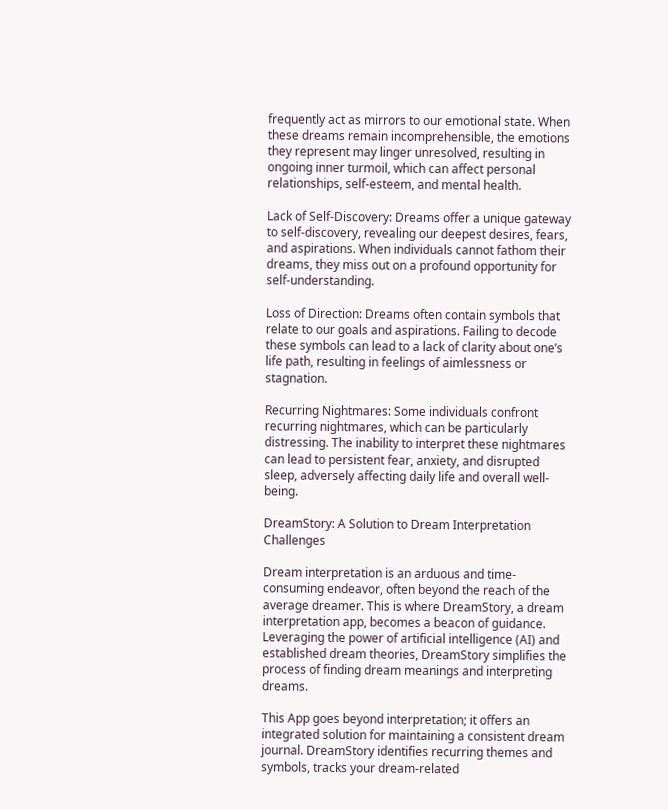frequently act as mirrors to our emotional state. When these dreams remain incomprehensible, the emotions they represent may linger unresolved, resulting in ongoing inner turmoil, which can affect personal relationships, self-esteem, and mental health.

Lack of Self-Discovery: Dreams offer a unique gateway to self-discovery, revealing our deepest desires, fears, and aspirations. When individuals cannot fathom their dreams, they miss out on a profound opportunity for self-understanding.

Loss of Direction: Dreams often contain symbols that relate to our goals and aspirations. Failing to decode these symbols can lead to a lack of clarity about one’s life path, resulting in feelings of aimlessness or stagnation.

Recurring Nightmares: Some individuals confront recurring nightmares, which can be particularly distressing. The inability to interpret these nightmares can lead to persistent fear, anxiety, and disrupted sleep, adversely affecting daily life and overall well-being.

DreamStory: A Solution to Dream Interpretation Challenges

Dream interpretation is an arduous and time-consuming endeavor, often beyond the reach of the average dreamer. This is where DreamStory, a dream interpretation app, becomes a beacon of guidance. Leveraging the power of artificial intelligence (AI) and established dream theories, DreamStory simplifies the process of finding dream meanings and interpreting dreams.

This App goes beyond interpretation; it offers an integrated solution for maintaining a consistent dream journal. DreamStory identifies recurring themes and symbols, tracks your dream-related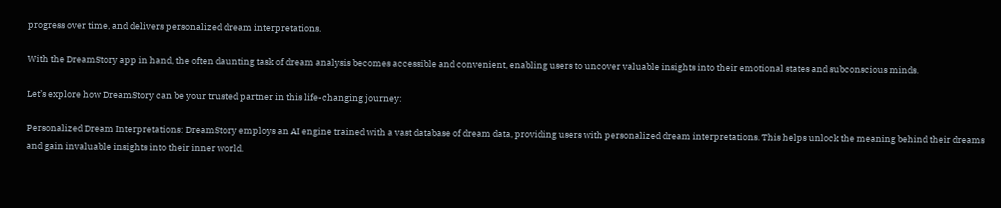progress over time, and delivers personalized dream interpretations.

With the DreamStory app in hand, the often daunting task of dream analysis becomes accessible and convenient, enabling users to uncover valuable insights into their emotional states and subconscious minds.

Let’s explore how DreamStory can be your trusted partner in this life-changing journey:

Personalized Dream Interpretations: DreamStory employs an AI engine trained with a vast database of dream data, providing users with personalized dream interpretations. This helps unlock the meaning behind their dreams and gain invaluable insights into their inner world.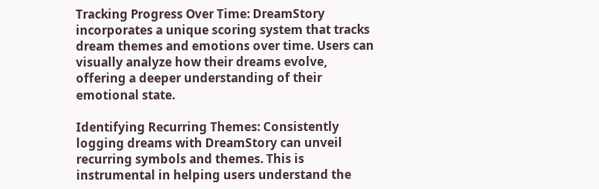Tracking Progress Over Time: DreamStory incorporates a unique scoring system that tracks dream themes and emotions over time. Users can visually analyze how their dreams evolve, offering a deeper understanding of their emotional state.

Identifying Recurring Themes: Consistently logging dreams with DreamStory can unveil recurring symbols and themes. This is instrumental in helping users understand the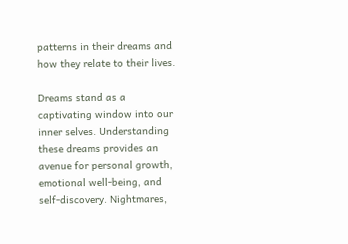patterns in their dreams and how they relate to their lives.

Dreams stand as a captivating window into our inner selves. Understanding these dreams provides an avenue for personal growth, emotional well-being, and self-discovery. Nightmares,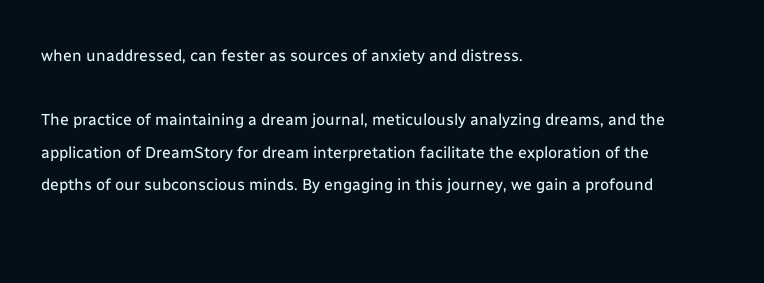when unaddressed, can fester as sources of anxiety and distress.

The practice of maintaining a dream journal, meticulously analyzing dreams, and the application of DreamStory for dream interpretation facilitate the exploration of the depths of our subconscious minds. By engaging in this journey, we gain a profound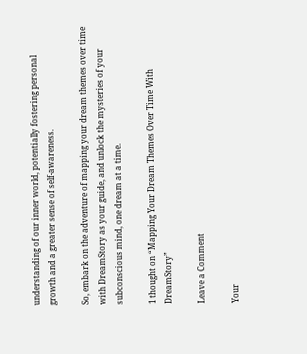understanding of our inner world, potentially fostering personal growth and a greater sense of self-awareness.

So, embark on the adventure of mapping your dream themes over time with DreamStory as your guide, and unlock the mysteries of your subconscious mind, one dream at a time.

1 thought on “Mapping Your Dream Themes Over Time With DreamStory”

Leave a Comment

Your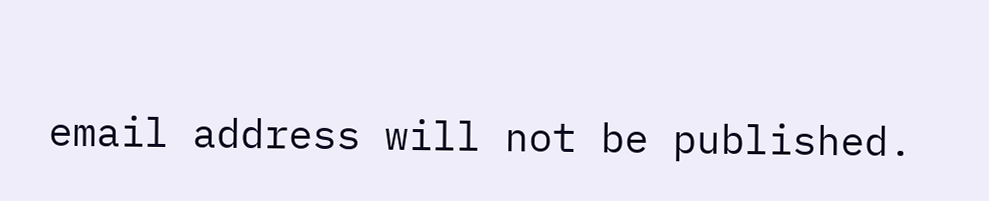email address will not be published.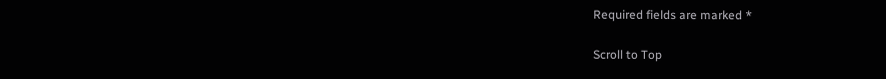Required fields are marked *

Scroll to Top